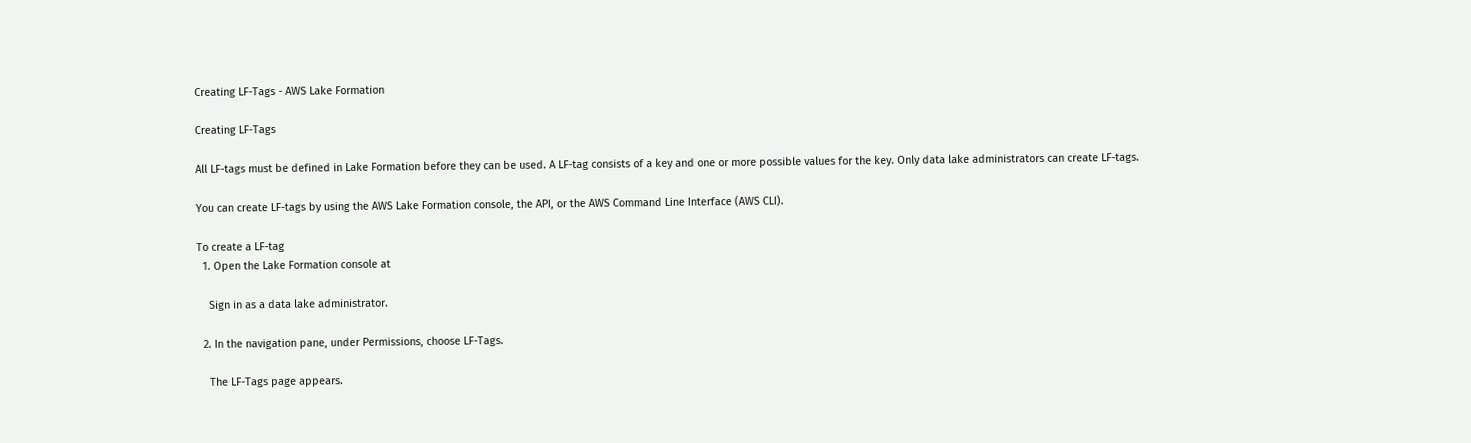Creating LF-Tags - AWS Lake Formation

Creating LF-Tags

All LF-tags must be defined in Lake Formation before they can be used. A LF-tag consists of a key and one or more possible values for the key. Only data lake administrators can create LF-tags.

You can create LF-tags by using the AWS Lake Formation console, the API, or the AWS Command Line Interface (AWS CLI).

To create a LF-tag
  1. Open the Lake Formation console at

    Sign in as a data lake administrator.

  2. In the navigation pane, under Permissions, choose LF-Tags.

    The LF-Tags page appears.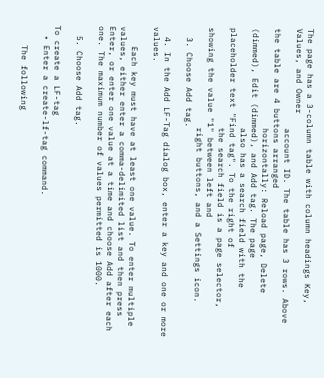The page has a 3-column table with column headings Key, Values, and Owner
                    account ID. The table has 3 rows. Above the table are 4 buttons arranged
                    horizontally: Reload page, Delete (dimmed), Edit (dimmed), and Add tag. The page
                    also has a search field with the placeholder text "Find tag". To the right of
                    the search field is a page selector, showing the value "1" between left and
                    right buttons, and a Settings icon.
  3. Choose Add tag.

  4. In the Add LF-Tag dialog box, enter a key and one or more values.

    Each key must have at least one value. To enter multiple values, either enter a comma-delimited list and then press Enter, or enter one value at a time and choose Add after each one. The maximum number of values permitted is 1000.

  5. Choose Add tag.

To create a LF-tag
  • Enter a create-lf-tag command.

    The following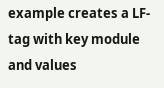example creates a LF-tag with key module and values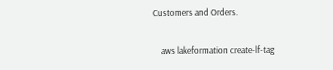Customers and Orders.

    aws lakeformation create-lf-tag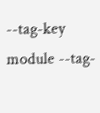--tag-key module --tag-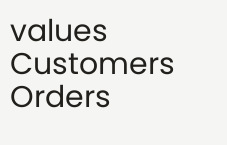values Customers Orders